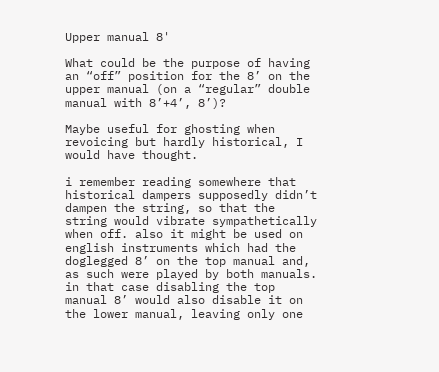Upper manual 8'

What could be the purpose of having an “off” position for the 8’ on the
upper manual (on a “regular” double manual with 8’+4’, 8’)?

Maybe useful for ghosting when revoicing but hardly historical, I would have thought.

i remember reading somewhere that historical dampers supposedly didn’t dampen the string, so that the string would vibrate sympathetically when off. also it might be used on english instruments which had the doglegged 8’ on the top manual and, as such were played by both manuals. in that case disabling the top manual 8’ would also disable it on the lower manual, leaving only one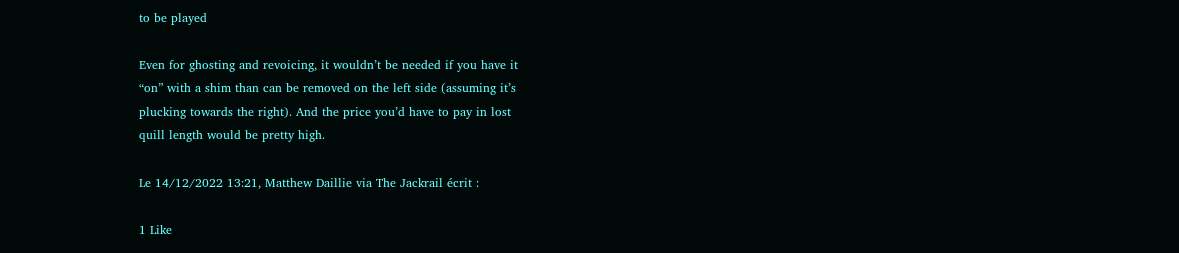to be played

Even for ghosting and revoicing, it wouldn’t be needed if you have it
“on” with a shim than can be removed on the left side (assuming it’s
plucking towards the right). And the price you’d have to pay in lost
quill length would be pretty high.

Le 14/12/2022 13:21, Matthew Daillie via The Jackrail écrit :

1 Like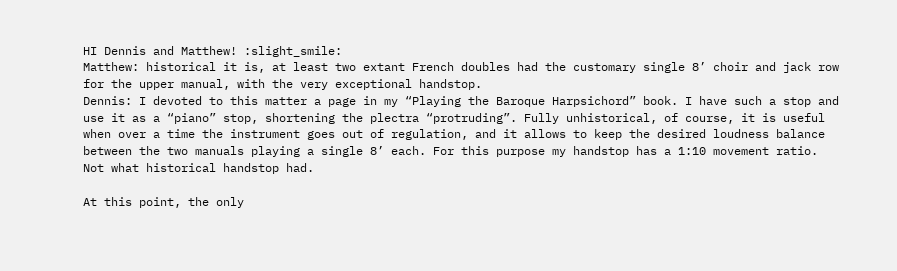HI Dennis and Matthew! :slight_smile:
Matthew: historical it is, at least two extant French doubles had the customary single 8’ choir and jack row for the upper manual, with the very exceptional handstop.
Dennis: I devoted to this matter a page in my “Playing the Baroque Harpsichord” book. I have such a stop and use it as a “piano” stop, shortening the plectra “protruding”. Fully unhistorical, of course, it is useful when over a time the instrument goes out of regulation, and it allows to keep the desired loudness balance between the two manuals playing a single 8’ each. For this purpose my handstop has a 1:10 movement ratio. Not what historical handstop had.

At this point, the only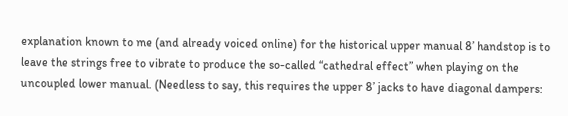explanation known to me (and already voiced online) for the historical upper manual 8’ handstop is to leave the strings free to vibrate to produce the so-called “cathedral effect” when playing on the uncoupled lower manual. (Needless to say, this requires the upper 8’ jacks to have diagonal dampers: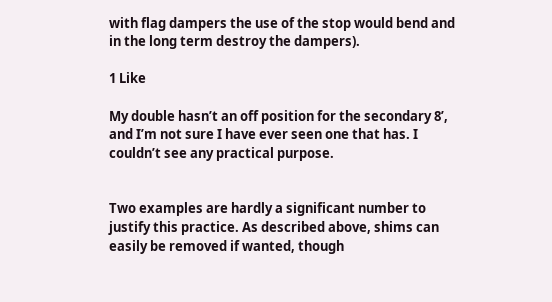with flag dampers the use of the stop would bend and in the long term destroy the dampers).

1 Like

My double hasn’t an off position for the secondary 8’, and I’m not sure I have ever seen one that has. I couldn’t see any practical purpose.


Two examples are hardly a significant number to justify this practice. As described above, shims can easily be removed if wanted, though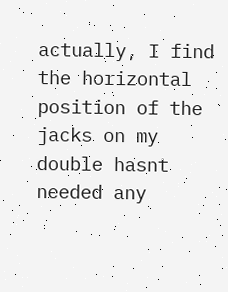actually, I find the horizontal position of the jacks on my double hasnt needed any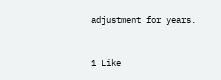adjustment for years.


1 Like